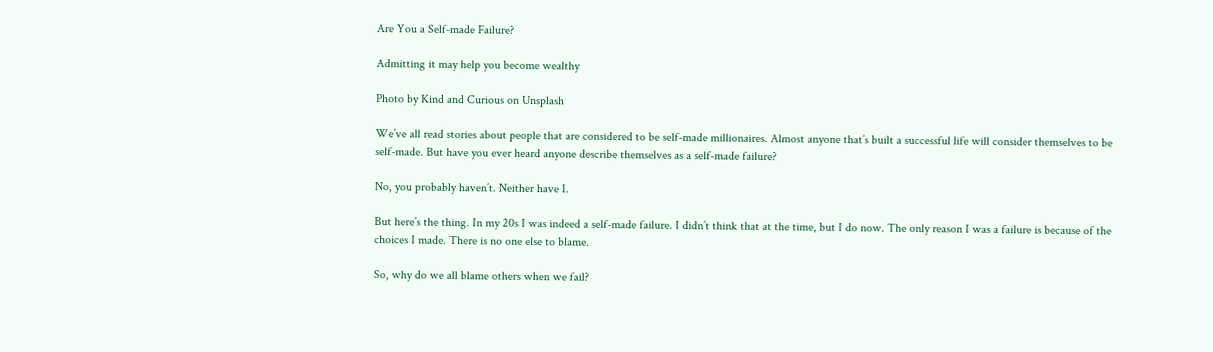Are You a Self-made Failure?

Admitting it may help you become wealthy

Photo by Kind and Curious on Unsplash

We’ve all read stories about people that are considered to be self-made millionaires. Almost anyone that’s built a successful life will consider themselves to be self-made. But have you ever heard anyone describe themselves as a self-made failure?

No, you probably haven’t. Neither have I.

But here’s the thing. In my 20s I was indeed a self-made failure. I didn’t think that at the time, but I do now. The only reason I was a failure is because of the choices I made. There is no one else to blame.

So, why do we all blame others when we fail?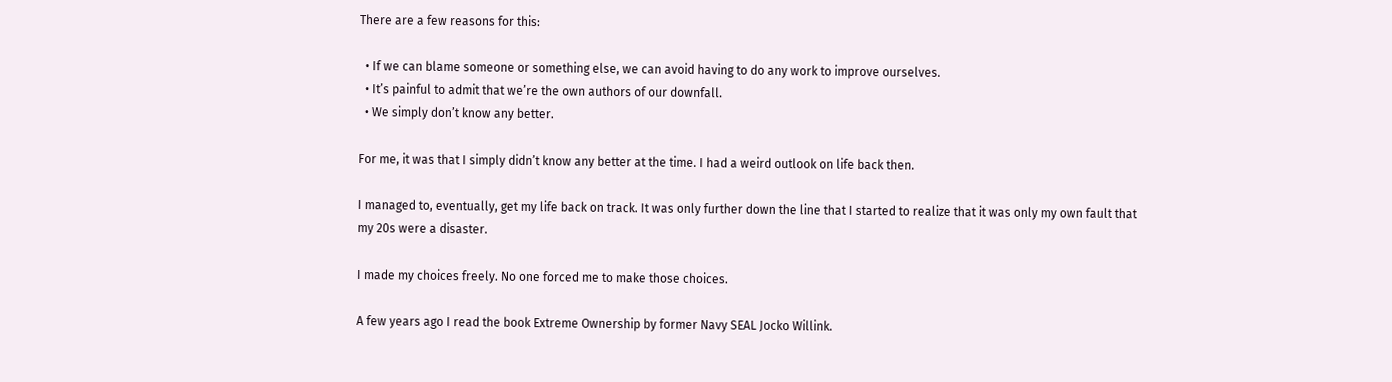There are a few reasons for this:

  • If we can blame someone or something else, we can avoid having to do any work to improve ourselves.
  • It’s painful to admit that we’re the own authors of our downfall.
  • We simply don’t know any better.

For me, it was that I simply didn’t know any better at the time. I had a weird outlook on life back then.

I managed to, eventually, get my life back on track. It was only further down the line that I started to realize that it was only my own fault that my 20s were a disaster.

I made my choices freely. No one forced me to make those choices.

A few years ago I read the book Extreme Ownership by former Navy SEAL Jocko Willink.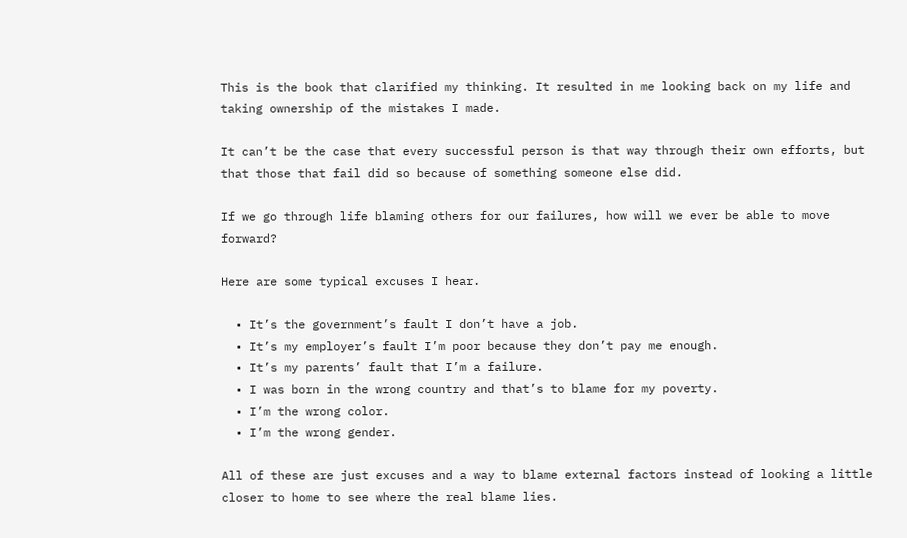This is the book that clarified my thinking. It resulted in me looking back on my life and taking ownership of the mistakes I made.

It can’t be the case that every successful person is that way through their own efforts, but that those that fail did so because of something someone else did.

If we go through life blaming others for our failures, how will we ever be able to move forward?

Here are some typical excuses I hear.

  • It’s the government’s fault I don’t have a job.
  • It’s my employer’s fault I’m poor because they don’t pay me enough.
  • It’s my parents’ fault that I’m a failure.
  • I was born in the wrong country and that’s to blame for my poverty.
  • I’m the wrong color.
  • I’m the wrong gender.

All of these are just excuses and a way to blame external factors instead of looking a little closer to home to see where the real blame lies.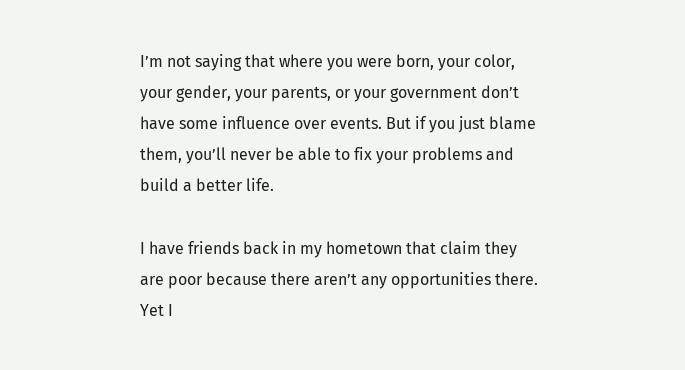I’m not saying that where you were born, your color, your gender, your parents, or your government don’t have some influence over events. But if you just blame them, you’ll never be able to fix your problems and build a better life.

I have friends back in my hometown that claim they are poor because there aren’t any opportunities there. Yet I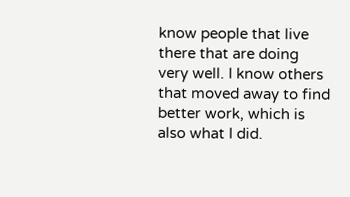know people that live there that are doing very well. I know others that moved away to find better work, which is also what I did.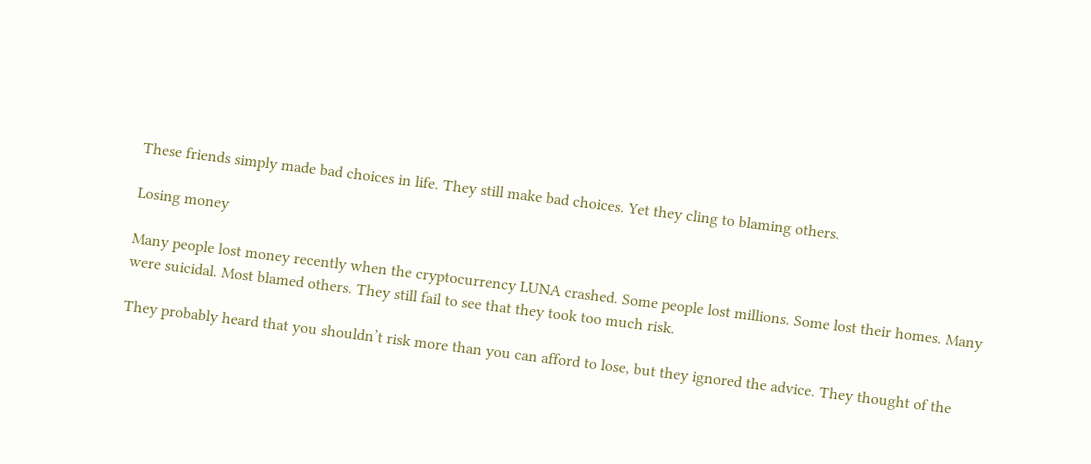These friends simply made bad choices in life. They still make bad choices. Yet they cling to blaming others.

Losing money

Many people lost money recently when the cryptocurrency LUNA crashed. Some people lost millions. Some lost their homes. Many were suicidal. Most blamed others. They still fail to see that they took too much risk.

They probably heard that you shouldn’t risk more than you can afford to lose, but they ignored the advice. They thought of the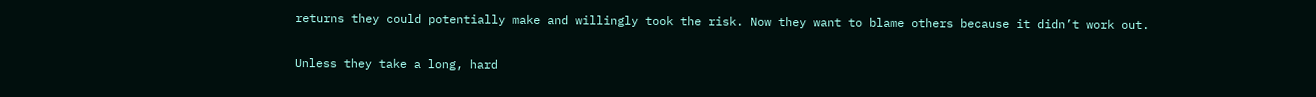returns they could potentially make and willingly took the risk. Now they want to blame others because it didn’t work out.

Unless they take a long, hard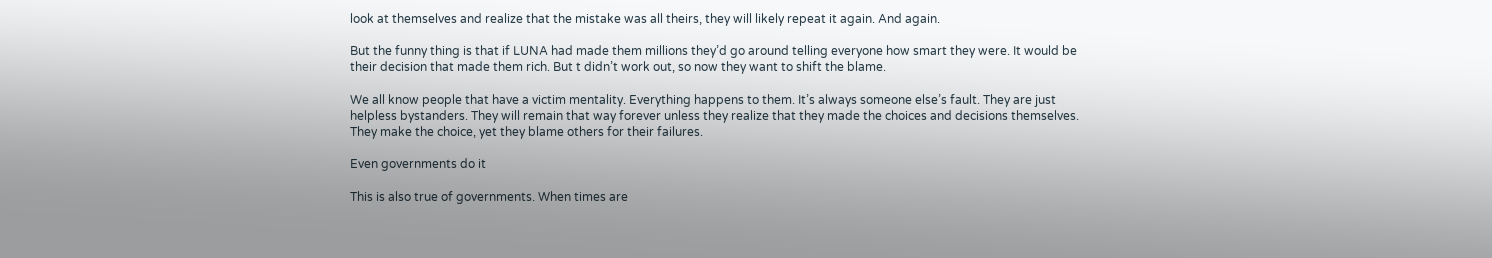look at themselves and realize that the mistake was all theirs, they will likely repeat it again. And again.

But the funny thing is that if LUNA had made them millions they’d go around telling everyone how smart they were. It would be their decision that made them rich. But t didn’t work out, so now they want to shift the blame.

We all know people that have a victim mentality. Everything happens to them. It’s always someone else’s fault. They are just helpless bystanders. They will remain that way forever unless they realize that they made the choices and decisions themselves. They make the choice, yet they blame others for their failures.

Even governments do it

This is also true of governments. When times are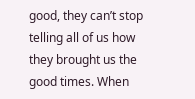good, they can’t stop telling all of us how they brought us the good times. When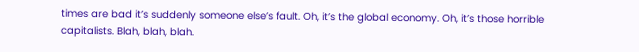times are bad it’s suddenly someone else’s fault. Oh, it’s the global economy. Oh, it’s those horrible capitalists. Blah, blah, blah.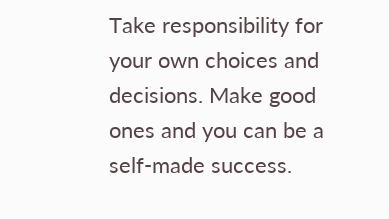Take responsibility for your own choices and decisions. Make good ones and you can be a self-made success.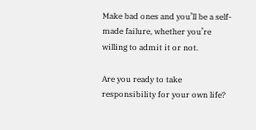Make bad ones and you’ll be a self-made failure, whether you’re willing to admit it or not.

Are you ready to take responsibility for your own life?